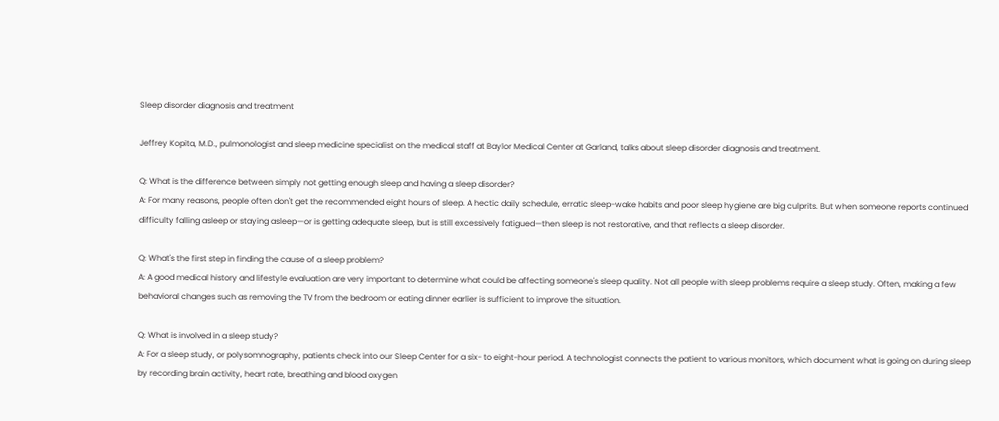Sleep disorder diagnosis and treatment

Jeffrey Kopita, M.D., pulmonologist and sleep medicine specialist on the medical staff at Baylor Medical Center at Garland, talks about sleep disorder diagnosis and treatment.

Q: What is the difference between simply not getting enough sleep and having a sleep disorder?
A: For many reasons, people often don't get the recommended eight hours of sleep. A hectic daily schedule, erratic sleep-wake habits and poor sleep hygiene are big culprits. But when someone reports continued difficulty falling asleep or staying asleep—or is getting adequate sleep, but is still excessively fatigued—then sleep is not restorative, and that reflects a sleep disorder.

Q: What's the first step in finding the cause of a sleep problem?
A: A good medical history and lifestyle evaluation are very important to determine what could be affecting someone's sleep quality. Not all people with sleep problems require a sleep study. Often, making a few behavioral changes such as removing the TV from the bedroom or eating dinner earlier is sufficient to improve the situation.

Q: What is involved in a sleep study?
A: For a sleep study, or polysomnography, patients check into our Sleep Center for a six- to eight-hour period. A technologist connects the patient to various monitors, which document what is going on during sleep by recording brain activity, heart rate, breathing and blood oxygen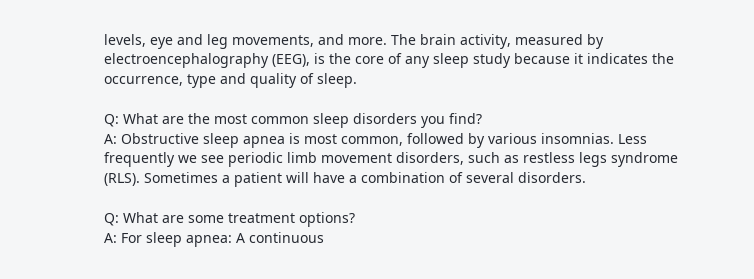levels, eye and leg movements, and more. The brain activity, measured by electroencephalography (EEG), is the core of any sleep study because it indicates the occurrence, type and quality of sleep.

Q: What are the most common sleep disorders you find?
A: Obstructive sleep apnea is most common, followed by various insomnias. Less frequently we see periodic limb movement disorders, such as restless legs syndrome (RLS). Sometimes a patient will have a combination of several disorders.

Q: What are some treatment options?
A: For sleep apnea: A continuous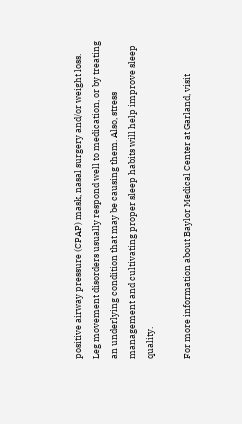positive airway pressure (CPAP) mask, nasal surgery and/or weight loss. Leg movement disorders usually respond well to medication, or by treating an underlying condition that may be causing them. Also, stress management and cultivating proper sleep habits will help improve sleep quality.

For more information about Baylor Medical Center at Garland, visit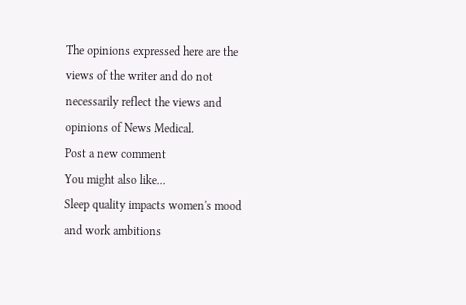The opinions expressed here are the views of the writer and do not necessarily reflect the views and opinions of News Medical.
Post a new comment
You might also like...
Sleep quality impacts women's mood and work ambitions